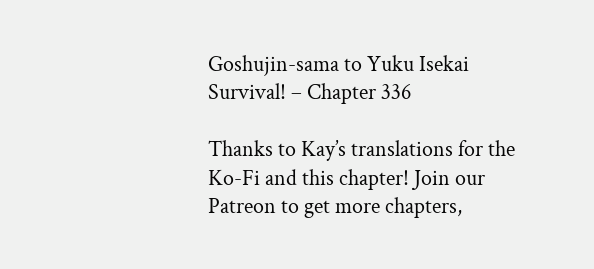Goshujin-sama to Yuku Isekai Survival! – Chapter 336

Thanks to Kay’s translations for the Ko-Fi and this chapter! Join our Patreon to get more chapters,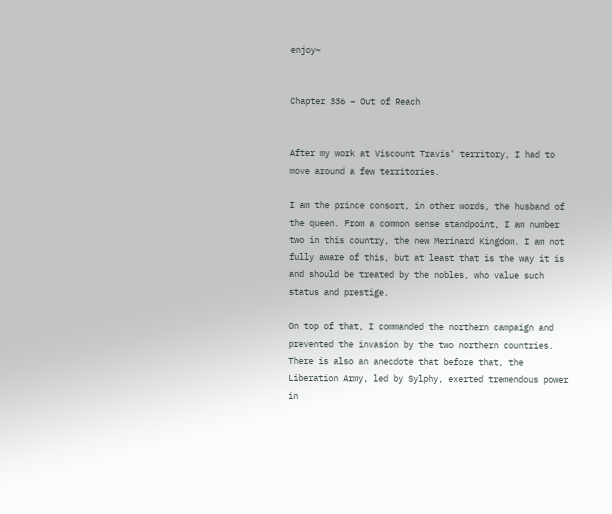enjoy~


Chapter 336 – Out of Reach


After my work at Viscount Travis’ territory, I had to move around a few territories.

I am the prince consort, in other words, the husband of the queen. From a common sense standpoint, I am number two in this country, the new Merinard Kingdom. I am not fully aware of this, but at least that is the way it is and should be treated by the nobles, who value such status and prestige.

On top of that, I commanded the northern campaign and prevented the invasion by the two northern countries. There is also an anecdote that before that, the Liberation Army, led by Sylphy, exerted tremendous power in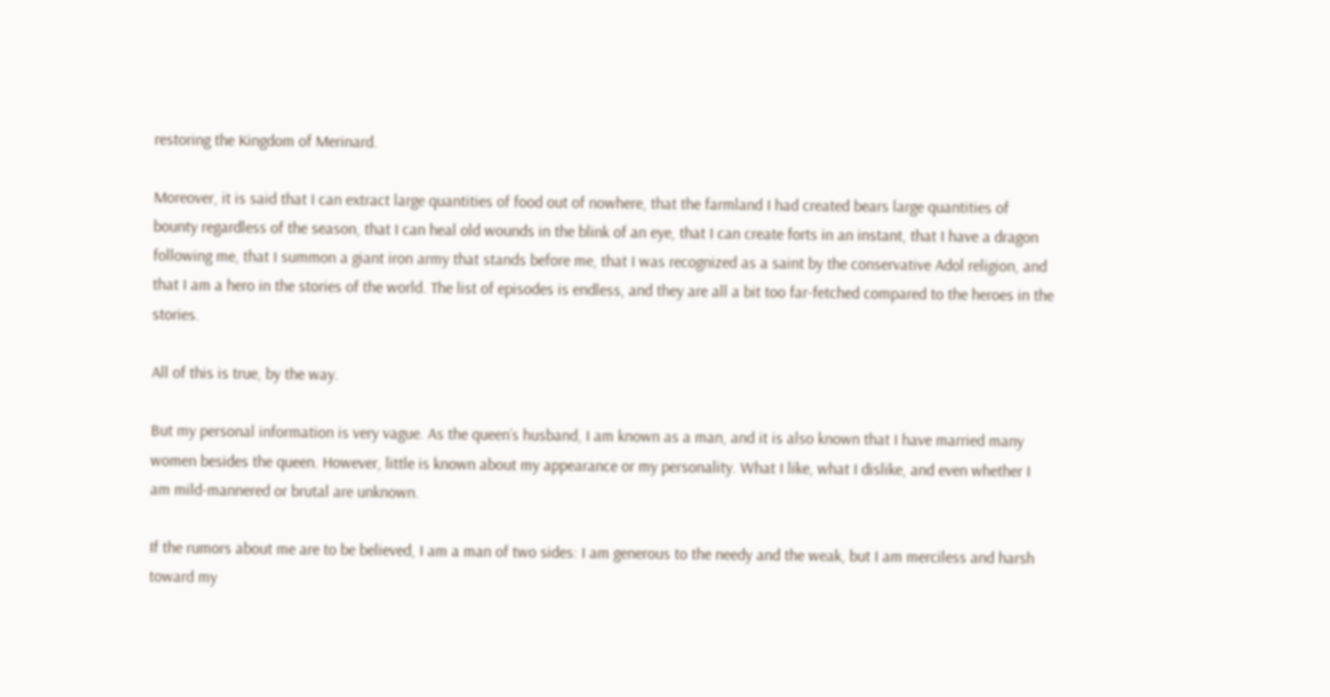restoring the Kingdom of Merinard.

Moreover, it is said that I can extract large quantities of food out of nowhere, that the farmland I had created bears large quantities of bounty regardless of the season, that I can heal old wounds in the blink of an eye, that I can create forts in an instant, that I have a dragon following me, that I summon a giant iron army that stands before me, that I was recognized as a saint by the conservative Adol religion, and that I am a hero in the stories of the world. The list of episodes is endless, and they are all a bit too far-fetched compared to the heroes in the stories.

All of this is true, by the way.

But my personal information is very vague. As the queen’s husband, I am known as a man, and it is also known that I have married many women besides the queen. However, little is known about my appearance or my personality. What I like, what I dislike, and even whether I am mild-mannered or brutal are unknown.

If the rumors about me are to be believed, I am a man of two sides: I am generous to the needy and the weak, but I am merciless and harsh toward my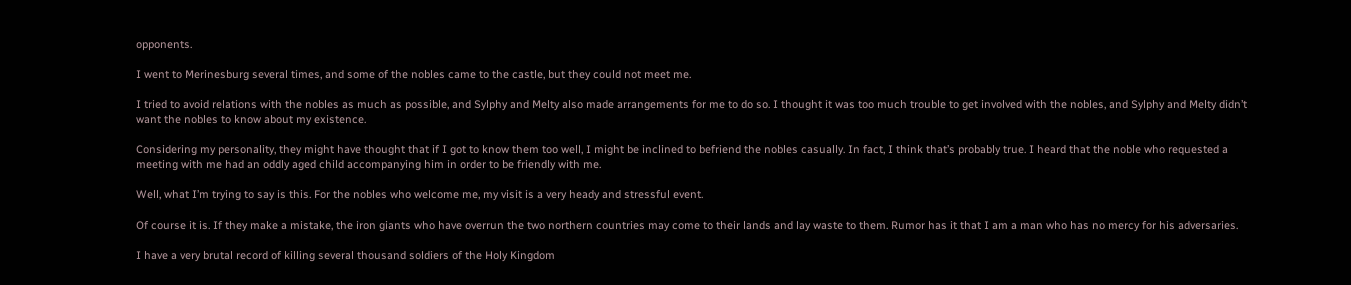opponents.

I went to Merinesburg several times, and some of the nobles came to the castle, but they could not meet me.

I tried to avoid relations with the nobles as much as possible, and Sylphy and Melty also made arrangements for me to do so. I thought it was too much trouble to get involved with the nobles, and Sylphy and Melty didn’t want the nobles to know about my existence.

Considering my personality, they might have thought that if I got to know them too well, I might be inclined to befriend the nobles casually. In fact, I think that’s probably true. I heard that the noble who requested a meeting with me had an oddly aged child accompanying him in order to be friendly with me.

Well, what I’m trying to say is this. For the nobles who welcome me, my visit is a very heady and stressful event.

Of course it is. If they make a mistake, the iron giants who have overrun the two northern countries may come to their lands and lay waste to them. Rumor has it that I am a man who has no mercy for his adversaries.

I have a very brutal record of killing several thousand soldiers of the Holy Kingdom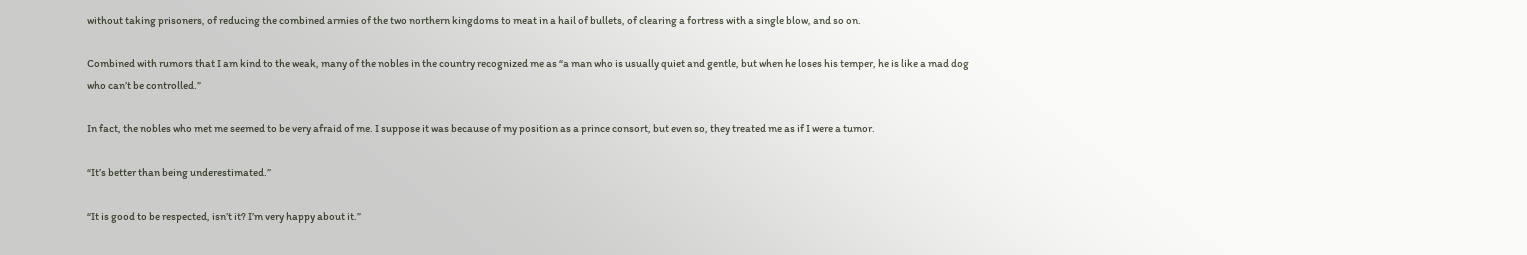without taking prisoners, of reducing the combined armies of the two northern kingdoms to meat in a hail of bullets, of clearing a fortress with a single blow, and so on.

Combined with rumors that I am kind to the weak, many of the nobles in the country recognized me as “a man who is usually quiet and gentle, but when he loses his temper, he is like a mad dog who can’t be controlled.”

In fact, the nobles who met me seemed to be very afraid of me. I suppose it was because of my position as a prince consort, but even so, they treated me as if I were a tumor.

“It’s better than being underestimated.”

“It is good to be respected, isn’t it? I’m very happy about it.”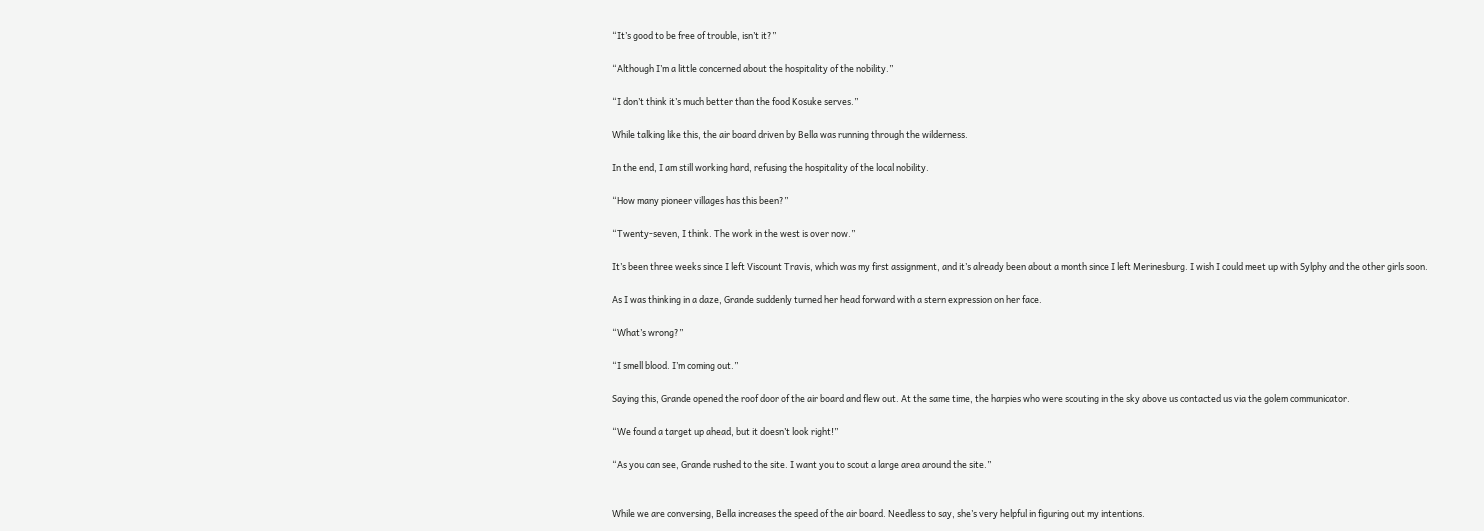“It’s good to be free of trouble, isn’t it?”

“Although I’m a little concerned about the hospitality of the nobility.”

“I don’t think it’s much better than the food Kosuke serves.”

While talking like this, the air board driven by Bella was running through the wilderness.

In the end, I am still working hard, refusing the hospitality of the local nobility.

“How many pioneer villages has this been?”

“Twenty-seven, I think. The work in the west is over now.”

It’s been three weeks since I left Viscount Travis, which was my first assignment, and it’s already been about a month since I left Merinesburg. I wish I could meet up with Sylphy and the other girls soon.

As I was thinking in a daze, Grande suddenly turned her head forward with a stern expression on her face.

“What’s wrong?”

“I smell blood. I’m coming out.”

Saying this, Grande opened the roof door of the air board and flew out. At the same time, the harpies who were scouting in the sky above us contacted us via the golem communicator.

“We found a target up ahead, but it doesn’t look right!”

“As you can see, Grande rushed to the site. I want you to scout a large area around the site.”


While we are conversing, Bella increases the speed of the air board. Needless to say, she’s very helpful in figuring out my intentions.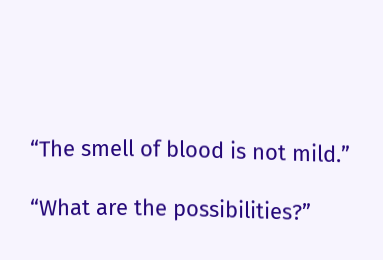“The smell of blood is not mild.”

“What are the possibilities?”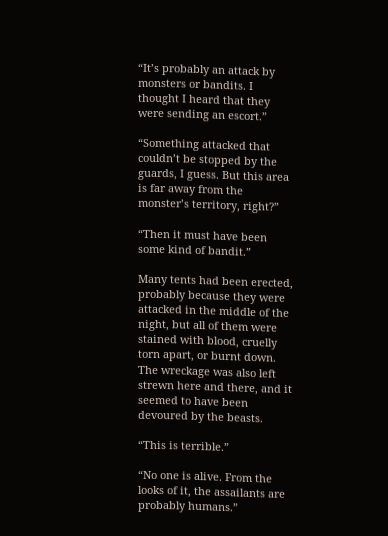“It’s probably an attack by monsters or bandits. I thought I heard that they were sending an escort.”

“Something attacked that couldn’t be stopped by the guards, I guess. But this area is far away from the monster’s territory, right?”

“Then it must have been some kind of bandit.”

Many tents had been erected, probably because they were attacked in the middle of the night, but all of them were stained with blood, cruelly torn apart, or burnt down. The wreckage was also left strewn here and there, and it seemed to have been devoured by the beasts.

“This is terrible.”

“No one is alive. From the looks of it, the assailants are probably humans.”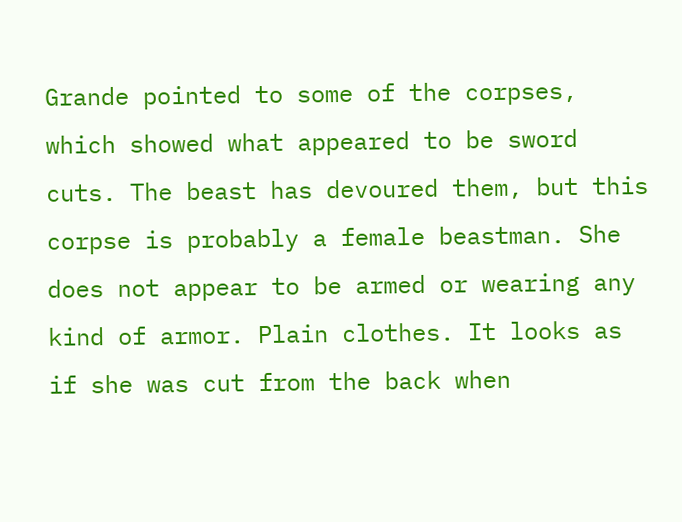Grande pointed to some of the corpses, which showed what appeared to be sword cuts. The beast has devoured them, but this corpse is probably a female beastman. She does not appear to be armed or wearing any kind of armor. Plain clothes. It looks as if she was cut from the back when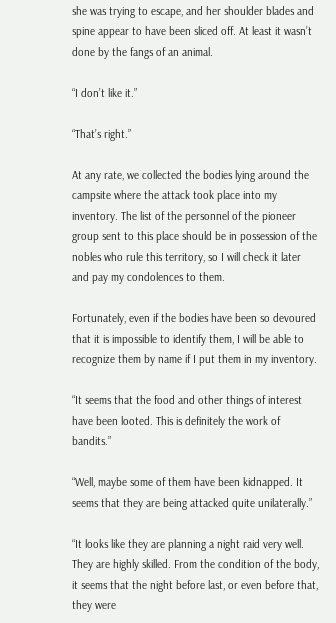she was trying to escape, and her shoulder blades and spine appear to have been sliced off. At least it wasn’t done by the fangs of an animal.

“I don’t like it.”

“That’s right.”

At any rate, we collected the bodies lying around the campsite where the attack took place into my inventory. The list of the personnel of the pioneer group sent to this place should be in possession of the nobles who rule this territory, so I will check it later and pay my condolences to them.

Fortunately, even if the bodies have been so devoured that it is impossible to identify them, I will be able to recognize them by name if I put them in my inventory.

“It seems that the food and other things of interest have been looted. This is definitely the work of bandits.”

“Well, maybe some of them have been kidnapped. It seems that they are being attacked quite unilaterally.”

“It looks like they are planning a night raid very well. They are highly skilled. From the condition of the body, it seems that the night before last, or even before that, they were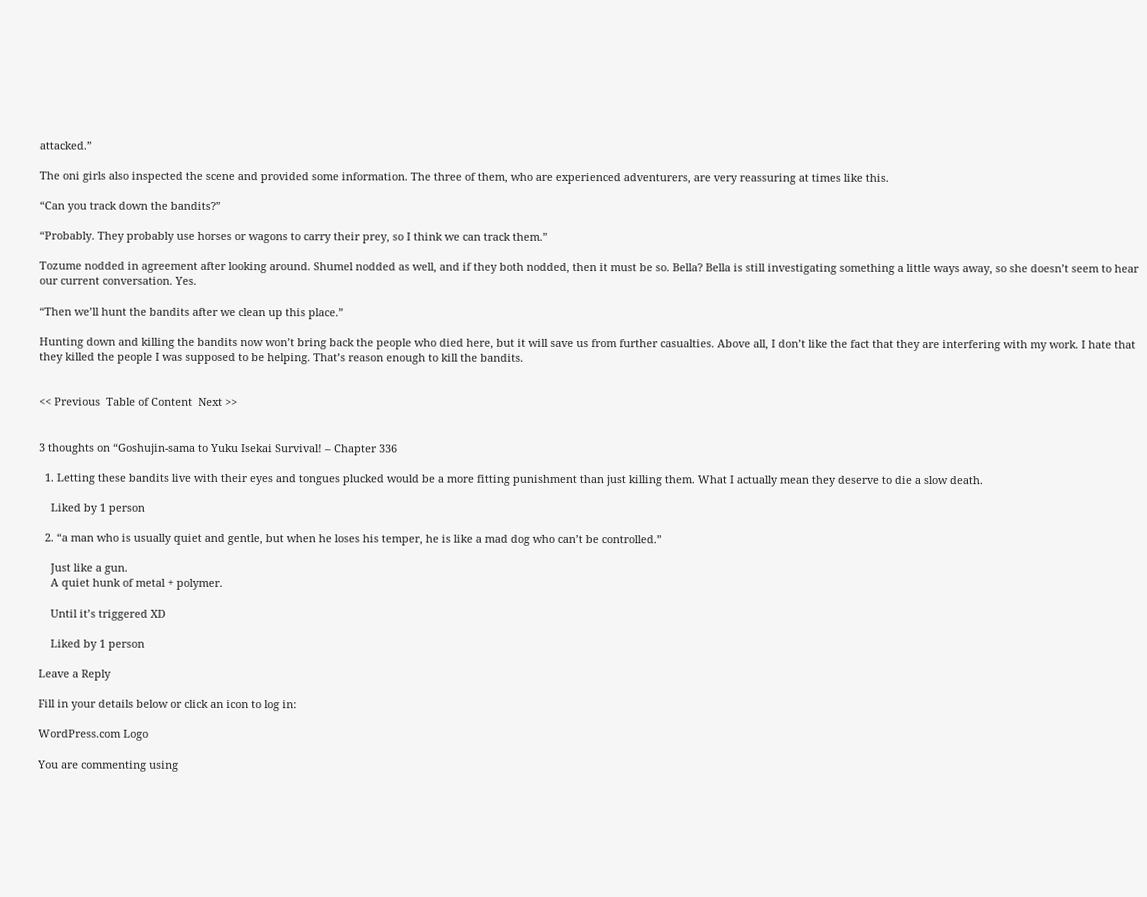attacked.”

The oni girls also inspected the scene and provided some information. The three of them, who are experienced adventurers, are very reassuring at times like this.

“Can you track down the bandits?”

“Probably. They probably use horses or wagons to carry their prey, so I think we can track them.”

Tozume nodded in agreement after looking around. Shumel nodded as well, and if they both nodded, then it must be so. Bella? Bella is still investigating something a little ways away, so she doesn’t seem to hear our current conversation. Yes.

“Then we’ll hunt the bandits after we clean up this place.”

Hunting down and killing the bandits now won’t bring back the people who died here, but it will save us from further casualties. Above all, I don’t like the fact that they are interfering with my work. I hate that they killed the people I was supposed to be helping. That’s reason enough to kill the bandits.


<< Previous  Table of Content  Next >>


3 thoughts on “Goshujin-sama to Yuku Isekai Survival! – Chapter 336

  1. Letting these bandits live with their eyes and tongues plucked would be a more fitting punishment than just killing them. What I actually mean they deserve to die a slow death.

    Liked by 1 person

  2. “a man who is usually quiet and gentle, but when he loses his temper, he is like a mad dog who can’t be controlled.”

    Just like a gun.
    A quiet hunk of metal + polymer.

    Until it’s triggered XD

    Liked by 1 person

Leave a Reply

Fill in your details below or click an icon to log in:

WordPress.com Logo

You are commenting using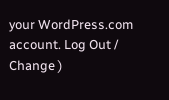your WordPress.com account. Log Out /  Change )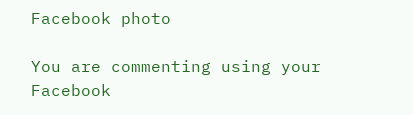Facebook photo

You are commenting using your Facebook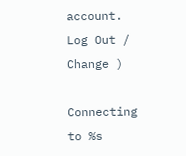account. Log Out /  Change )

Connecting to %s